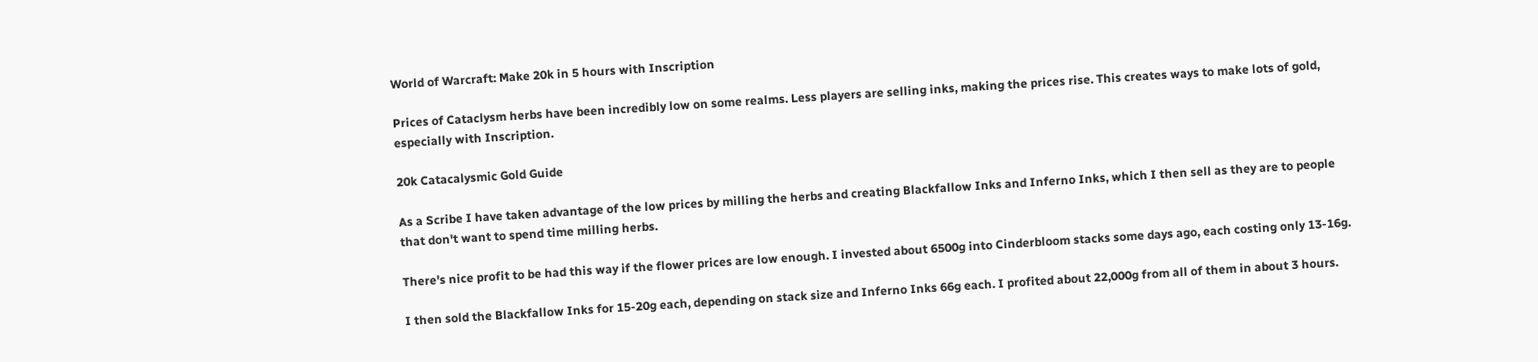World of Warcraft: Make 20k in 5 hours with Inscription

Prices of Cataclysm herbs have been incredibly low on some realms. Less players are selling inks, making the prices rise. This creates ways to make lots of gold, especially with Inscription.

20k Catacalysmic Gold Guide

As a Scribe I have taken advantage of the low prices by milling the herbs and creating Blackfallow Inks and Inferno Inks, which I then sell as they are to people that don't want to spend time milling herbs.

There's nice profit to be had this way if the flower prices are low enough. I invested about 6500g into Cinderbloom stacks some days ago, each costing only 13-16g.

I then sold the Blackfallow Inks for 15-20g each, depending on stack size and Inferno Inks 66g each. I profited about 22,000g from all of them in about 3 hours.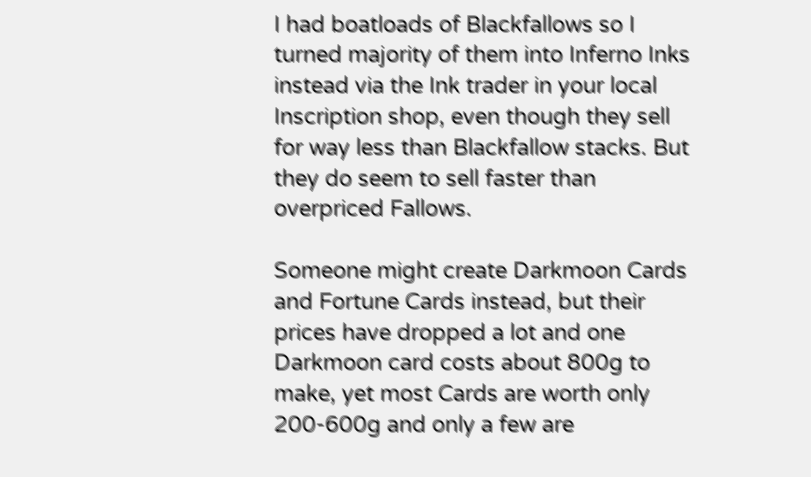I had boatloads of Blackfallows so I turned majority of them into Inferno Inks instead via the Ink trader in your local Inscription shop, even though they sell for way less than Blackfallow stacks. But they do seem to sell faster than overpriced Fallows.

Someone might create Darkmoon Cards and Fortune Cards instead, but their prices have dropped a lot and one Darkmoon card costs about 800g to make, yet most Cards are worth only 200-600g and only a few are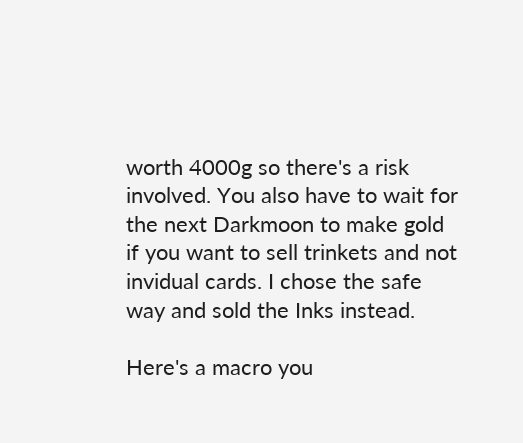worth 4000g so there's a risk involved. You also have to wait for the next Darkmoon to make gold if you want to sell trinkets and not invidual cards. I chose the safe way and sold the Inks instead.

Here's a macro you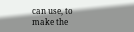can use, to make the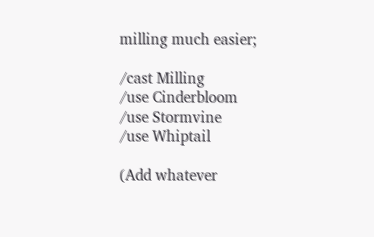milling much easier;

/cast Milling
/use Cinderbloom
/use Stormvine
/use Whiptail

(Add whatever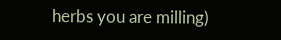herbs you are milling)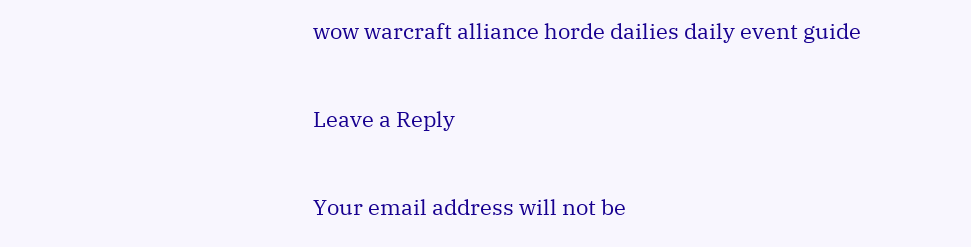wow warcraft alliance horde dailies daily event guide

Leave a Reply

Your email address will not be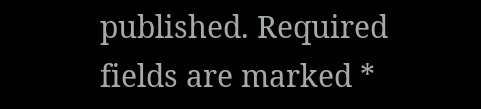published. Required fields are marked *